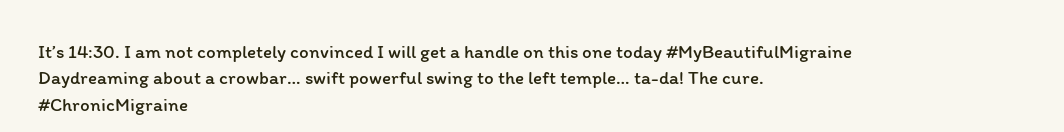It’s 14:30. I am not completely convinced I will get a handle on this one today #MyBeautifulMigraine
Daydreaming about a crowbar… swift powerful swing to the left temple… ta-da! The cure.
#ChronicMigraine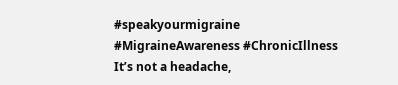#speakyourmigraine #MigraineAwareness #ChronicIllness
It’s not a headache,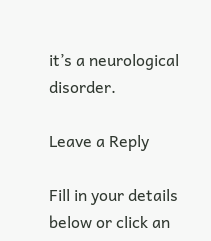it’s a neurological disorder.

Leave a Reply

Fill in your details below or click an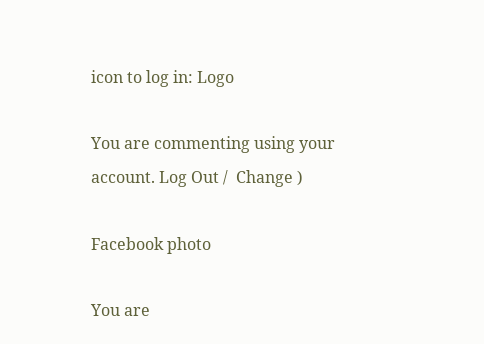icon to log in: Logo

You are commenting using your account. Log Out /  Change )

Facebook photo

You are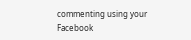commenting using your Facebook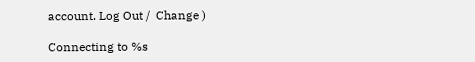account. Log Out /  Change )

Connecting to %s